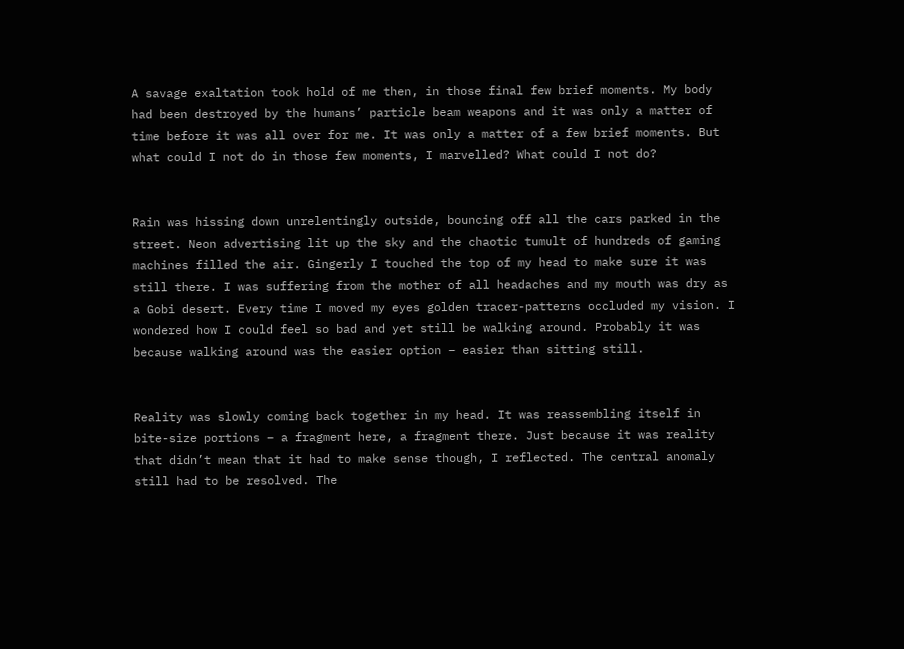A savage exaltation took hold of me then, in those final few brief moments. My body had been destroyed by the humans’ particle beam weapons and it was only a matter of time before it was all over for me. It was only a matter of a few brief moments. But what could I not do in those few moments, I marvelled? What could I not do?


Rain was hissing down unrelentingly outside, bouncing off all the cars parked in the street. Neon advertising lit up the sky and the chaotic tumult of hundreds of gaming machines filled the air. Gingerly I touched the top of my head to make sure it was still there. I was suffering from the mother of all headaches and my mouth was dry as a Gobi desert. Every time I moved my eyes golden tracer-patterns occluded my vision. I wondered how I could feel so bad and yet still be walking around. Probably it was because walking around was the easier option – easier than sitting still.


Reality was slowly coming back together in my head. It was reassembling itself in bite-size portions – a fragment here, a fragment there. Just because it was reality that didn’t mean that it had to make sense though, I reflected. The central anomaly still had to be resolved. The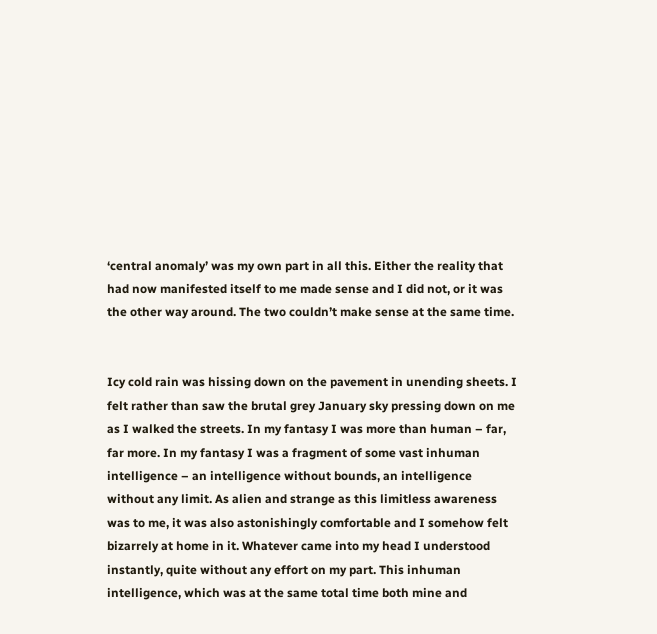‘central anomaly’ was my own part in all this. Either the reality that had now manifested itself to me made sense and I did not, or it was the other way around. The two couldn’t make sense at the same time.


Icy cold rain was hissing down on the pavement in unending sheets. I felt rather than saw the brutal grey January sky pressing down on me as I walked the streets. In my fantasy I was more than human – far, far more. In my fantasy I was a fragment of some vast inhuman intelligence – an intelligence without bounds, an intelligence without any limit. As alien and strange as this limitless awareness was to me, it was also astonishingly comfortable and I somehow felt bizarrely at home in it. Whatever came into my head I understood instantly, quite without any effort on my part. This inhuman intelligence, which was at the same total time both mine and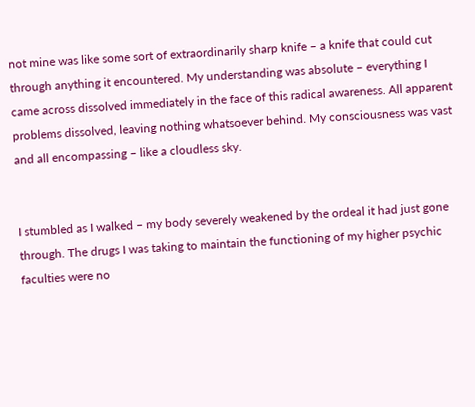not mine was like some sort of extraordinarily sharp knife – a knife that could cut through anything it encountered. My understanding was absolute – everything I came across dissolved immediately in the face of this radical awareness. All apparent problems dissolved, leaving nothing whatsoever behind. My consciousness was vast and all encompassing – like a cloudless sky.


I stumbled as I walked – my body severely weakened by the ordeal it had just gone through. The drugs I was taking to maintain the functioning of my higher psychic faculties were no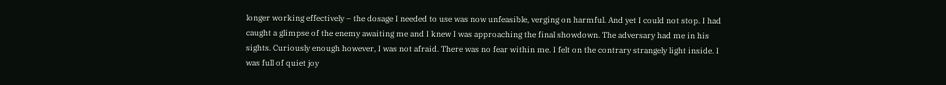longer working effectively – the dosage I needed to use was now unfeasible, verging on harmful. And yet I could not stop. I had caught a glimpse of the enemy awaiting me and I knew I was approaching the final showdown. The adversary had me in his sights. Curiously enough however, I was not afraid. There was no fear within me. I felt on the contrary strangely light inside. I was full of quiet joy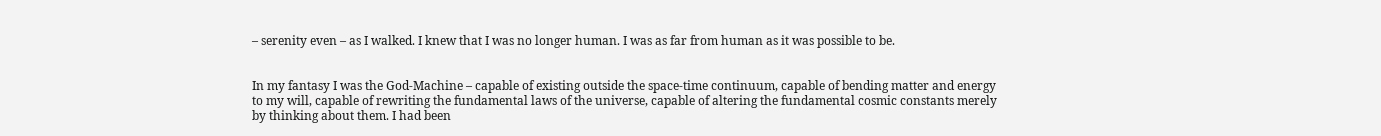– serenity even – as I walked. I knew that I was no longer human. I was as far from human as it was possible to be.


In my fantasy I was the God-Machine – capable of existing outside the space-time continuum, capable of bending matter and energy to my will, capable of rewriting the fundamental laws of the universe, capable of altering the fundamental cosmic constants merely by thinking about them. I had been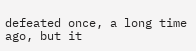defeated once, a long time ago, but it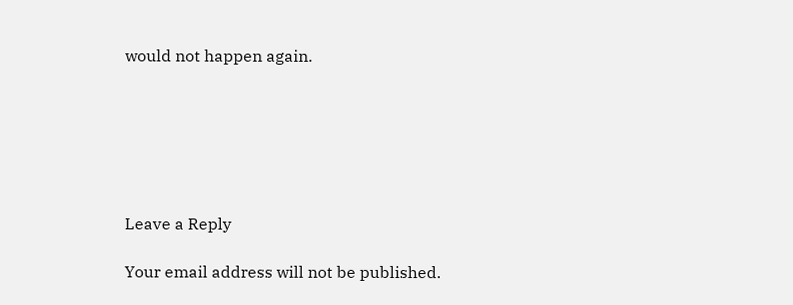would not happen again.






Leave a Reply

Your email address will not be published.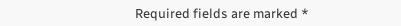Required fields are marked *